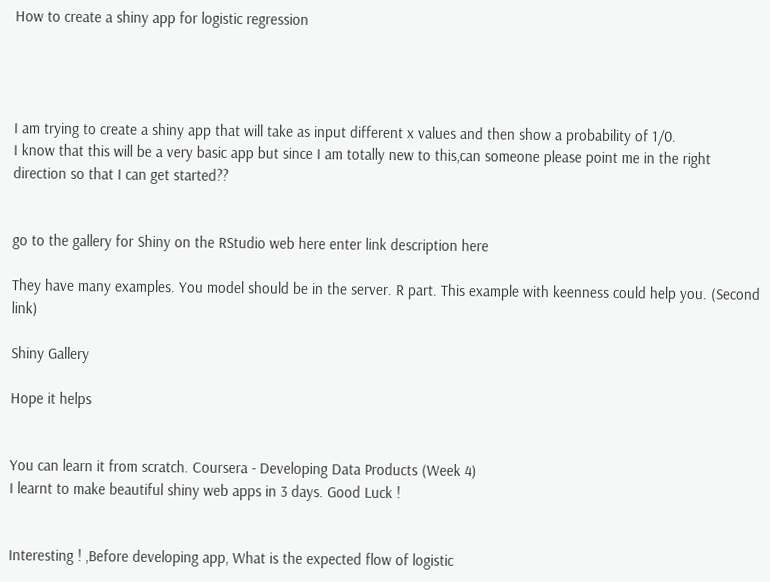How to create a shiny app for logistic regression




I am trying to create a shiny app that will take as input different x values and then show a probability of 1/0.
I know that this will be a very basic app but since I am totally new to this,can someone please point me in the right direction so that I can get started??


go to the gallery for Shiny on the RStudio web here enter link description here

They have many examples. You model should be in the server. R part. This example with keenness could help you. (Second link)

Shiny Gallery

Hope it helps


You can learn it from scratch. Coursera - Developing Data Products (Week 4)
I learnt to make beautiful shiny web apps in 3 days. Good Luck !


Interesting ! ,Before developing app, What is the expected flow of logistic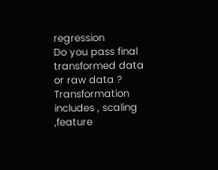regression
Do you pass final transformed data or raw data ?
Transformation includes , scaling ,feature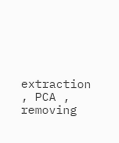extraction , PCA , removing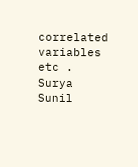correlated variables etc .
Surya Sunil